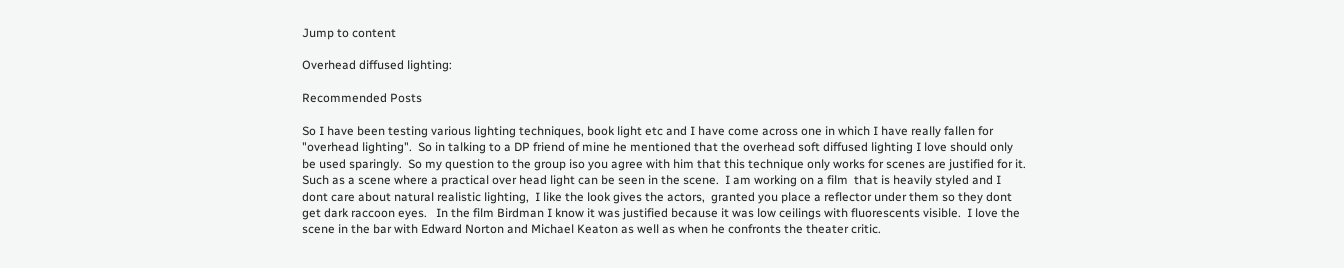Jump to content

Overhead diffused lighting:

Recommended Posts

So I have been testing various lighting techniques, book light etc and I have come across one in which I have really fallen for "overhead lighting".  So in talking to a DP friend of mine he mentioned that the overhead soft diffused lighting I love should only be used sparingly.  So my question to the group iso you agree with him that this technique only works for scenes are justified for it.  Such as a scene where a practical over head light can be seen in the scene.  I am working on a film  that is heavily styled and I dont care about natural realistic lighting,  I like the look gives the actors,  granted you place a reflector under them so they dont get dark raccoon eyes.   In the film Birdman I know it was justified because it was low ceilings with fluorescents visible.  I love the scene in the bar with Edward Norton and Michael Keaton as well as when he confronts the theater critic.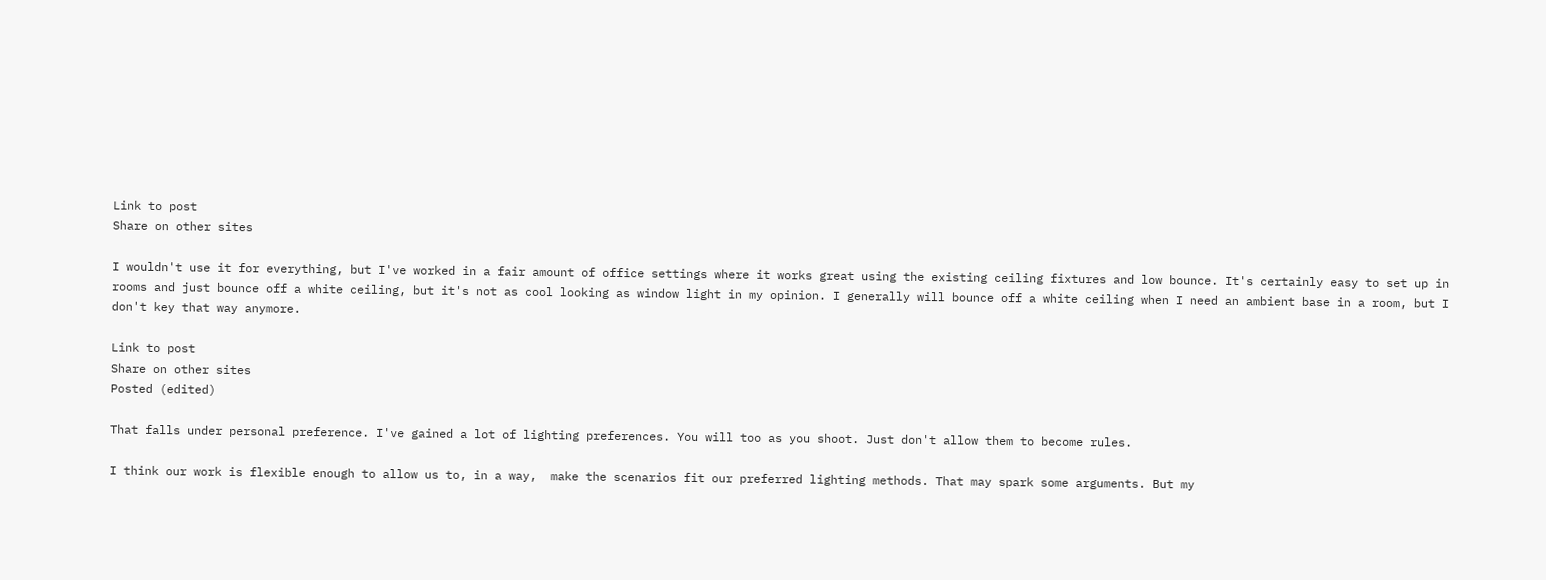Link to post
Share on other sites

I wouldn't use it for everything, but I've worked in a fair amount of office settings where it works great using the existing ceiling fixtures and low bounce. It's certainly easy to set up in rooms and just bounce off a white ceiling, but it's not as cool looking as window light in my opinion. I generally will bounce off a white ceiling when I need an ambient base in a room, but I don't key that way anymore.

Link to post
Share on other sites
Posted (edited)

That falls under personal preference. I've gained a lot of lighting preferences. You will too as you shoot. Just don't allow them to become rules.

I think our work is flexible enough to allow us to, in a way,  make the scenarios fit our preferred lighting methods. That may spark some arguments. But my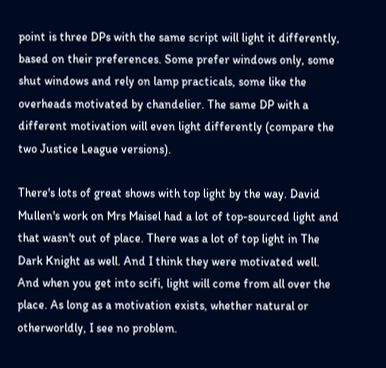point is three DPs with the same script will light it differently, based on their preferences. Some prefer windows only, some shut windows and rely on lamp practicals, some like the overheads motivated by chandelier. The same DP with a different motivation will even light differently (compare the two Justice League versions).

There's lots of great shows with top light by the way. David Mullen's work on Mrs Maisel had a lot of top-sourced light and that wasn't out of place. There was a lot of top light in The Dark Knight as well. And I think they were motivated well. And when you get into scifi, light will come from all over the place. As long as a motivation exists, whether natural or otherworldly, I see no problem.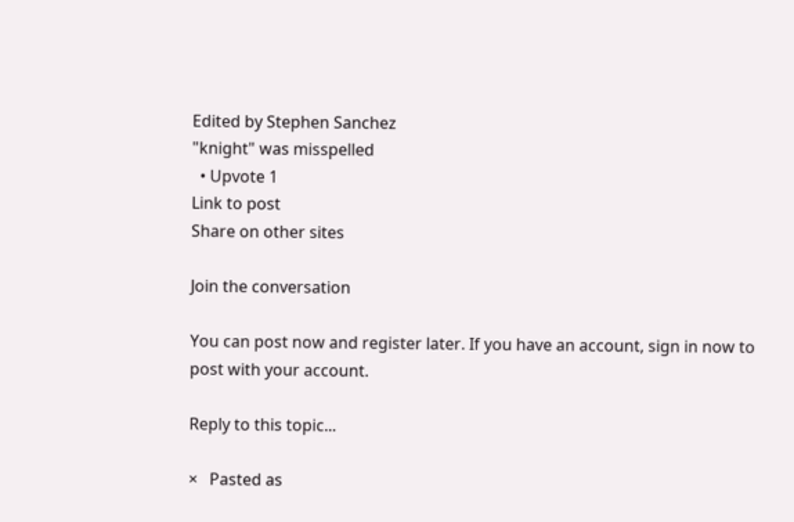Edited by Stephen Sanchez
"knight" was misspelled
  • Upvote 1
Link to post
Share on other sites

Join the conversation

You can post now and register later. If you have an account, sign in now to post with your account.

Reply to this topic...

×   Pasted as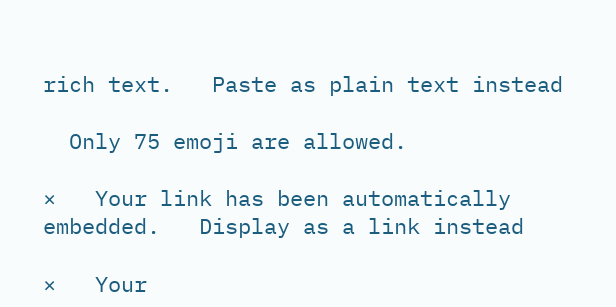rich text.   Paste as plain text instead

  Only 75 emoji are allowed.

×   Your link has been automatically embedded.   Display as a link instead

×   Your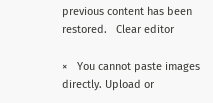previous content has been restored.   Clear editor

×   You cannot paste images directly. Upload or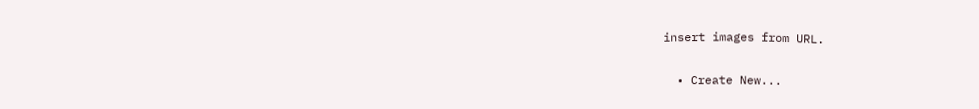insert images from URL.

  • Create New...